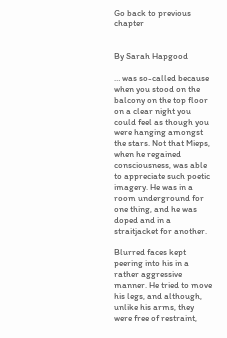Go back to previous chapter


By Sarah Hapgood

… was so-called because when you stood on the balcony on the top floor on a clear night you could feel as though you were hanging amongst the stars. Not that Mieps, when he regained consciousness, was able to appreciate such poetic imagery. He was in a room underground for one thing, and he was doped and in a straitjacket for another.

Blurred faces kept peering into his in a rather aggressive manner. He tried to move his legs, and although, unlike his arms, they were free of restraint,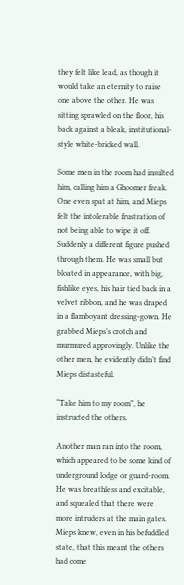they felt like lead, as though it would take an eternity to raise one above the other. He was sitting sprawled on the floor, his back against a bleak, institutional-style white-bricked wall.

Some men in the room had insulted him, calling him a Ghoomer freak. One even spat at him, and Mieps felt the intolerable frustration of not being able to wipe it off. Suddenly a different figure pushed through them. He was small but bloated in appearance, with big, fishlike eyes, his hair tied back in a velvet ribbon, and he was draped in a flamboyant dressing-gown. He grabbed Mieps’s crotch and murmured approvingly. Unlike the other men, he evidently didn’t find Mieps distasteful.

“Take him to my room”, he instructed the others.

Another man ran into the room, which appeared to be some kind of underground lodge or guard-room. He was breathless and excitable, and squealed that there were more intruders at the main gates. Mieps knew, even in his befuddled state, that this meant the others had come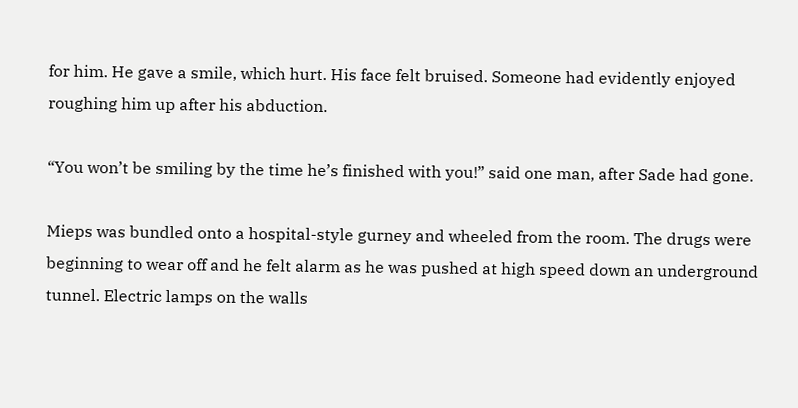for him. He gave a smile, which hurt. His face felt bruised. Someone had evidently enjoyed roughing him up after his abduction.

“You won’t be smiling by the time he’s finished with you!” said one man, after Sade had gone.

Mieps was bundled onto a hospital-style gurney and wheeled from the room. The drugs were beginning to wear off and he felt alarm as he was pushed at high speed down an underground tunnel. Electric lamps on the walls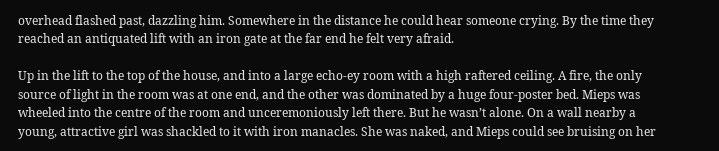overhead flashed past, dazzling him. Somewhere in the distance he could hear someone crying. By the time they reached an antiquated lift with an iron gate at the far end he felt very afraid.

Up in the lift to the top of the house, and into a large echo-ey room with a high raftered ceiling. A fire, the only source of light in the room was at one end, and the other was dominated by a huge four-poster bed. Mieps was wheeled into the centre of the room and unceremoniously left there. But he wasn’t alone. On a wall nearby a young, attractive girl was shackled to it with iron manacles. She was naked, and Mieps could see bruising on her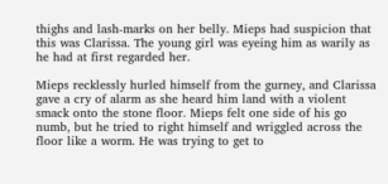thighs and lash-marks on her belly. Mieps had suspicion that this was Clarissa. The young girl was eyeing him as warily as he had at first regarded her.

Mieps recklessly hurled himself from the gurney, and Clarissa gave a cry of alarm as she heard him land with a violent smack onto the stone floor. Mieps felt one side of his go numb, but he tried to right himself and wriggled across the floor like a worm. He was trying to get to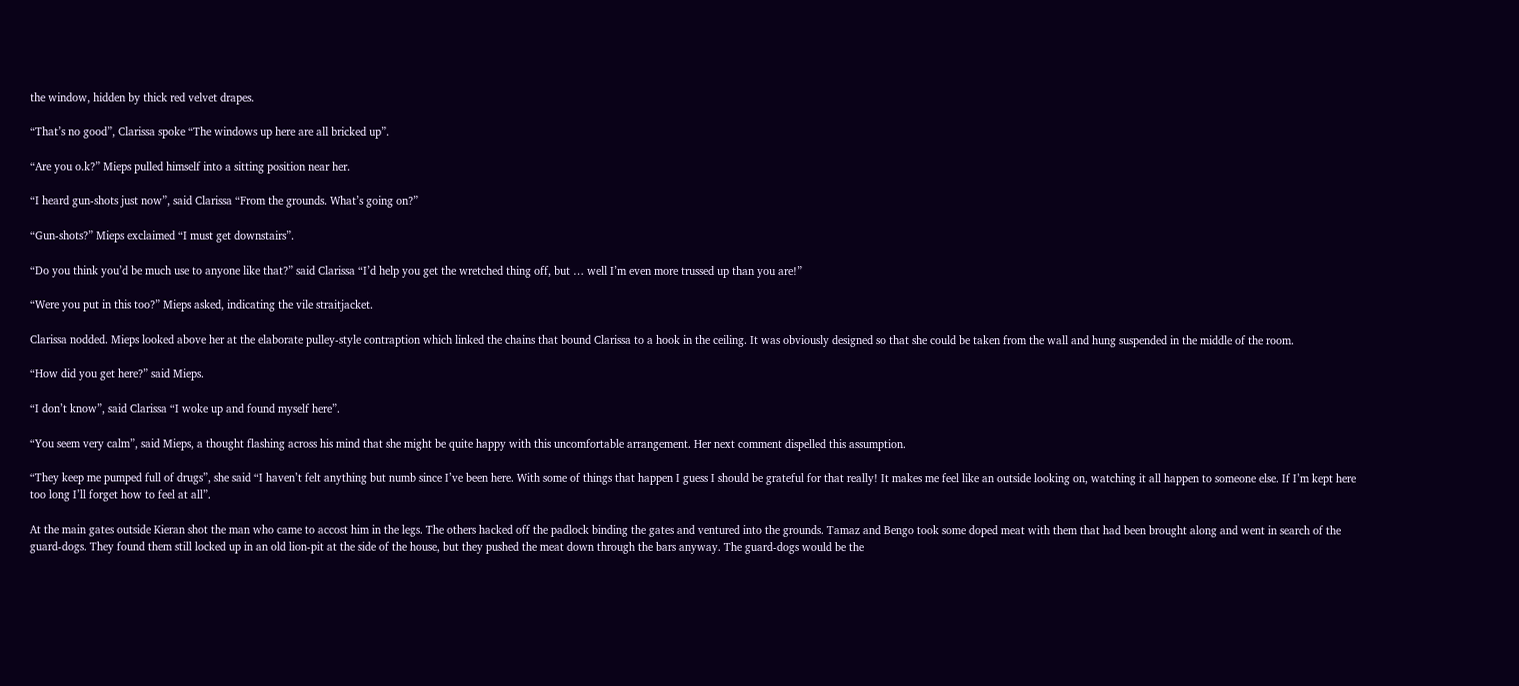the window, hidden by thick red velvet drapes.

“That’s no good”, Clarissa spoke “The windows up here are all bricked up”.

“Are you o.k?” Mieps pulled himself into a sitting position near her.

“I heard gun-shots just now”, said Clarissa “From the grounds. What’s going on?”

“Gun-shots?” Mieps exclaimed “I must get downstairs”.

“Do you think you’d be much use to anyone like that?” said Clarissa “I’d help you get the wretched thing off, but … well I’m even more trussed up than you are!”

“Were you put in this too?” Mieps asked, indicating the vile straitjacket.

Clarissa nodded. Mieps looked above her at the elaborate pulley-style contraption which linked the chains that bound Clarissa to a hook in the ceiling. It was obviously designed so that she could be taken from the wall and hung suspended in the middle of the room.

“How did you get here?” said Mieps.

“I don’t know”, said Clarissa “I woke up and found myself here”.

“You seem very calm”, said Mieps, a thought flashing across his mind that she might be quite happy with this uncomfortable arrangement. Her next comment dispelled this assumption.

“They keep me pumped full of drugs”, she said “I haven’t felt anything but numb since I’ve been here. With some of things that happen I guess I should be grateful for that really! It makes me feel like an outside looking on, watching it all happen to someone else. If I’m kept here too long I’ll forget how to feel at all”.

At the main gates outside Kieran shot the man who came to accost him in the legs. The others hacked off the padlock binding the gates and ventured into the grounds. Tamaz and Bengo took some doped meat with them that had been brought along and went in search of the guard-dogs. They found them still locked up in an old lion-pit at the side of the house, but they pushed the meat down through the bars anyway. The guard-dogs would be the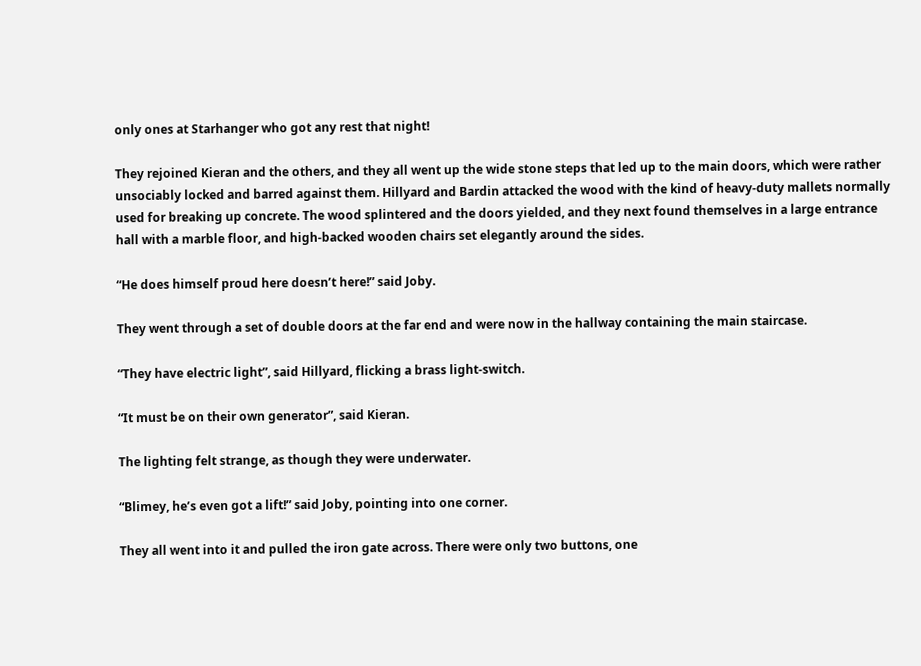only ones at Starhanger who got any rest that night!

They rejoined Kieran and the others, and they all went up the wide stone steps that led up to the main doors, which were rather unsociably locked and barred against them. Hillyard and Bardin attacked the wood with the kind of heavy-duty mallets normally used for breaking up concrete. The wood splintered and the doors yielded, and they next found themselves in a large entrance hall with a marble floor, and high-backed wooden chairs set elegantly around the sides.

“He does himself proud here doesn’t here!” said Joby.

They went through a set of double doors at the far end and were now in the hallway containing the main staircase.

“They have electric light”, said Hillyard, flicking a brass light-switch.

“It must be on their own generator”, said Kieran.

The lighting felt strange, as though they were underwater.

“Blimey, he’s even got a lift!” said Joby, pointing into one corner.

They all went into it and pulled the iron gate across. There were only two buttons, one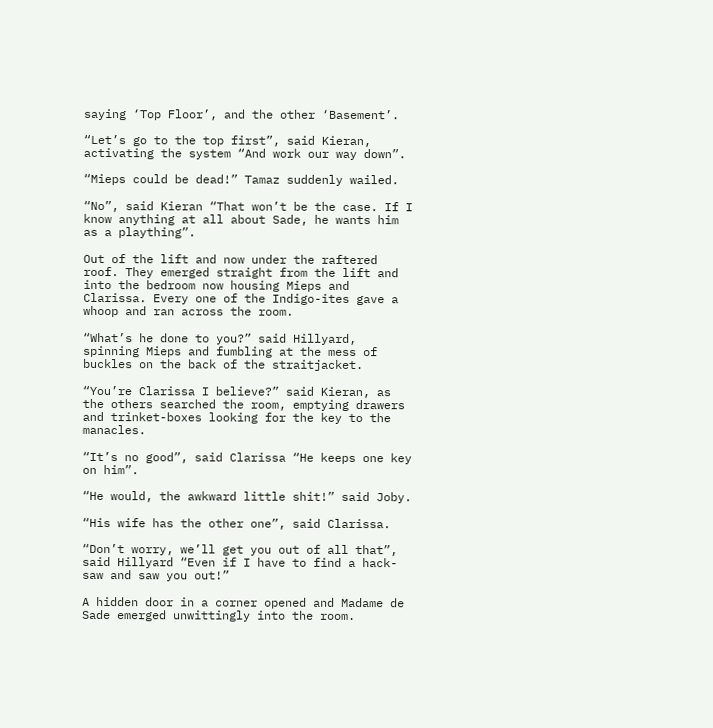saying ‘Top Floor’, and the other ‘Basement’.

“Let’s go to the top first”, said Kieran, activating the system “And work our way down”.

“Mieps could be dead!” Tamaz suddenly wailed.

“No”, said Kieran “That won’t be the case. If I know anything at all about Sade, he wants him as a plaything”.

Out of the lift and now under the raftered roof. They emerged straight from the lift and into the bedroom now housing Mieps and Clarissa. Every one of the Indigo-ites gave a whoop and ran across the room.

“What’s he done to you?” said Hillyard, spinning Mieps and fumbling at the mess of buckles on the back of the straitjacket.

“You’re Clarissa I believe?” said Kieran, as the others searched the room, emptying drawers and trinket-boxes looking for the key to the manacles.

“It’s no good”, said Clarissa “He keeps one key on him”.

“He would, the awkward little shit!” said Joby.

“His wife has the other one”, said Clarissa.

“Don’t worry, we’ll get you out of all that”, said Hillyard “Even if I have to find a hack-saw and saw you out!”

A hidden door in a corner opened and Madame de Sade emerged unwittingly into the room.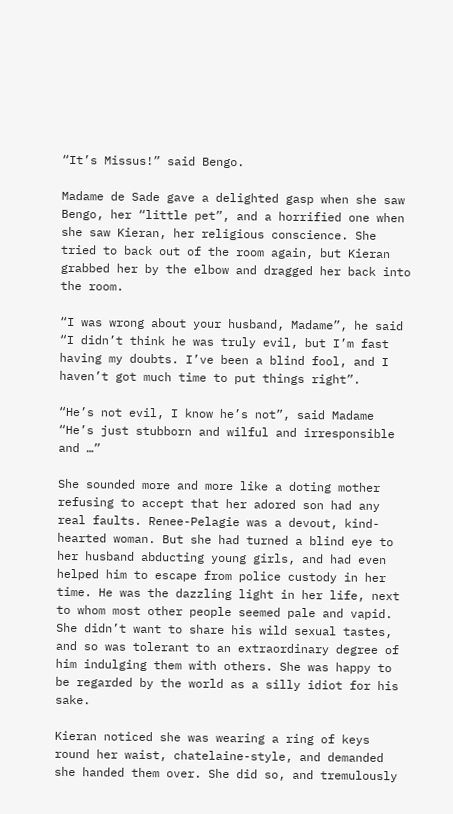“It’s Missus!” said Bengo.

Madame de Sade gave a delighted gasp when she saw Bengo, her “little pet”, and a horrified one when she saw Kieran, her religious conscience. She tried to back out of the room again, but Kieran grabbed her by the elbow and dragged her back into the room.

“I was wrong about your husband, Madame”, he said “I didn’t think he was truly evil, but I’m fast having my doubts. I’ve been a blind fool, and I haven’t got much time to put things right”.

“He’s not evil, I know he’s not”, said Madame “He’s just stubborn and wilful and irresponsible and …”

She sounded more and more like a doting mother refusing to accept that her adored son had any real faults. Renee-Pelagie was a devout, kind-hearted woman. But she had turned a blind eye to her husband abducting young girls, and had even helped him to escape from police custody in her time. He was the dazzling light in her life, next to whom most other people seemed pale and vapid. She didn’t want to share his wild sexual tastes, and so was tolerant to an extraordinary degree of him indulging them with others. She was happy to be regarded by the world as a silly idiot for his sake.

Kieran noticed she was wearing a ring of keys round her waist, chatelaine-style, and demanded she handed them over. She did so, and tremulously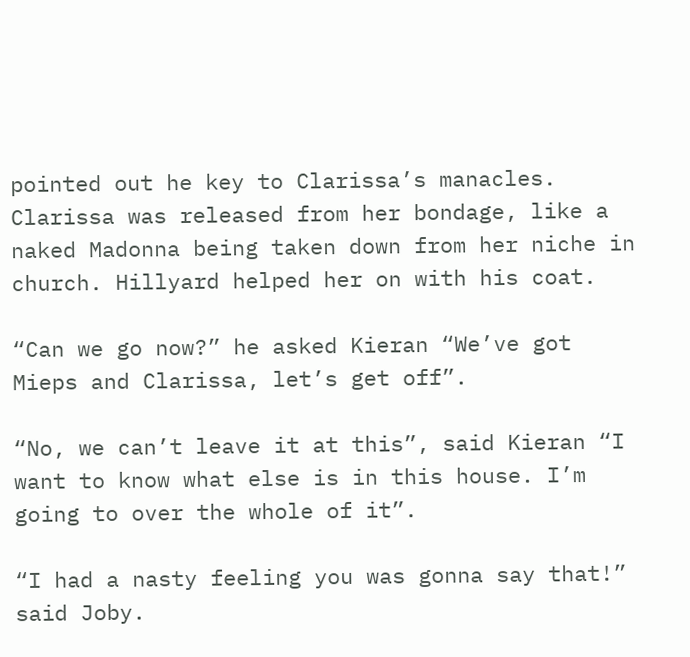pointed out he key to Clarissa’s manacles. Clarissa was released from her bondage, like a naked Madonna being taken down from her niche in church. Hillyard helped her on with his coat.

“Can we go now?” he asked Kieran “We’ve got Mieps and Clarissa, let’s get off”.

“No, we can’t leave it at this”, said Kieran “I want to know what else is in this house. I’m going to over the whole of it”.

“I had a nasty feeling you was gonna say that!” said Joby.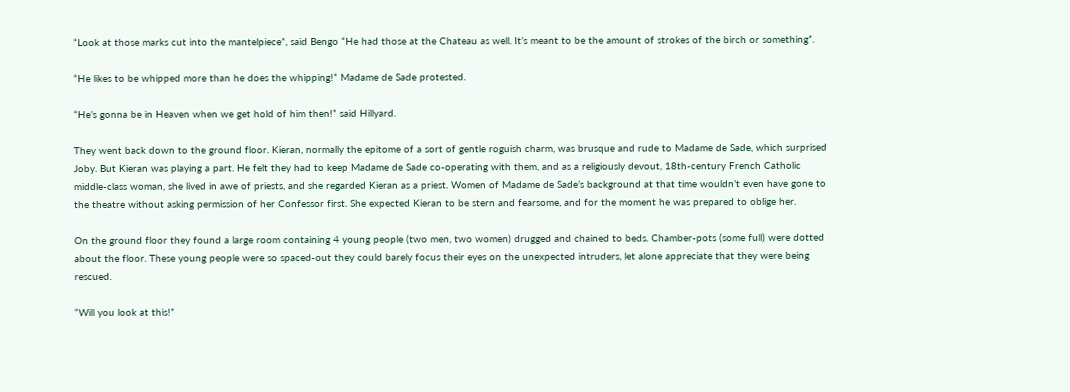“Look at those marks cut into the mantelpiece”, said Bengo “He had those at the Chateau as well. It’s meant to be the amount of strokes of the birch or something”.

“He likes to be whipped more than he does the whipping!” Madame de Sade protested.

“He’s gonna be in Heaven when we get hold of him then!” said Hillyard.

They went back down to the ground floor. Kieran, normally the epitome of a sort of gentle roguish charm, was brusque and rude to Madame de Sade, which surprised Joby. But Kieran was playing a part. He felt they had to keep Madame de Sade co-operating with them, and as a religiously devout, 18th-century French Catholic middle-class woman, she lived in awe of priests, and she regarded Kieran as a priest. Women of Madame de Sade’s background at that time wouldn’t even have gone to the theatre without asking permission of her Confessor first. She expected Kieran to be stern and fearsome, and for the moment he was prepared to oblige her.

On the ground floor they found a large room containing 4 young people (two men, two women) drugged and chained to beds. Chamber-pots (some full) were dotted about the floor. These young people were so spaced-out they could barely focus their eyes on the unexpected intruders, let alone appreciate that they were being rescued.

“Will you look at this!”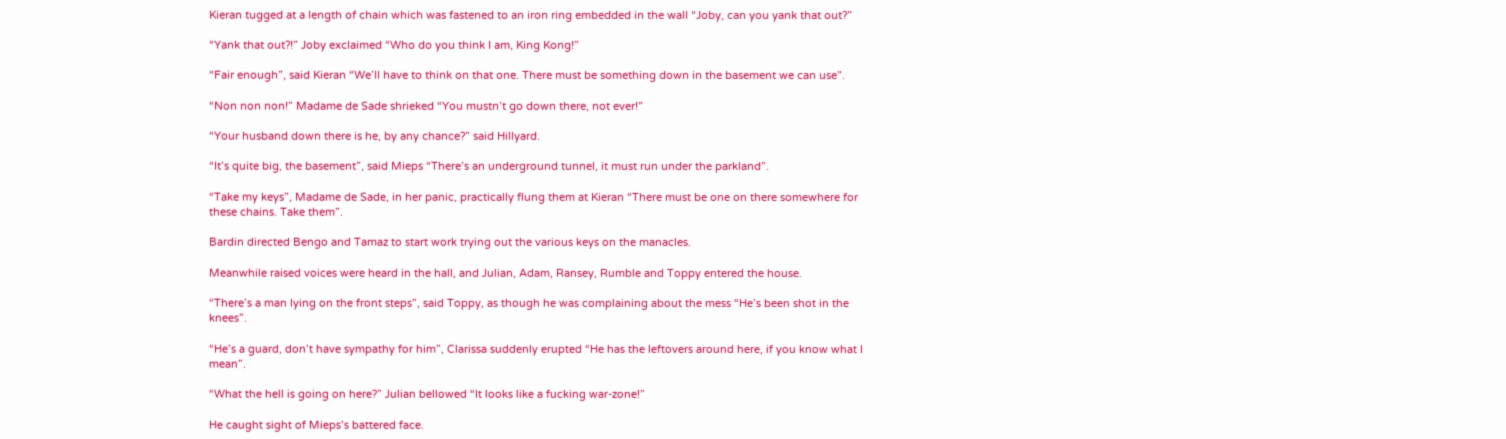Kieran tugged at a length of chain which was fastened to an iron ring embedded in the wall “Joby, can you yank that out?”

“Yank that out?!” Joby exclaimed “Who do you think I am, King Kong!”

“Fair enough”, said Kieran “We’ll have to think on that one. There must be something down in the basement we can use”.

“Non non non!” Madame de Sade shrieked “You mustn’t go down there, not ever!”

“Your husband down there is he, by any chance?” said Hillyard.

“It’s quite big, the basement”, said Mieps “There’s an underground tunnel, it must run under the parkland”.

“Take my keys”, Madame de Sade, in her panic, practically flung them at Kieran “There must be one on there somewhere for these chains. Take them”.

Bardin directed Bengo and Tamaz to start work trying out the various keys on the manacles.

Meanwhile raised voices were heard in the hall, and Julian, Adam, Ransey, Rumble and Toppy entered the house.

“There’s a man lying on the front steps”, said Toppy, as though he was complaining about the mess “He’s been shot in the knees”.

“He’s a guard, don’t have sympathy for him”, Clarissa suddenly erupted “He has the leftovers around here, if you know what I mean”.

“What the hell is going on here?” Julian bellowed “It looks like a fucking war-zone!”

He caught sight of Mieps’s battered face.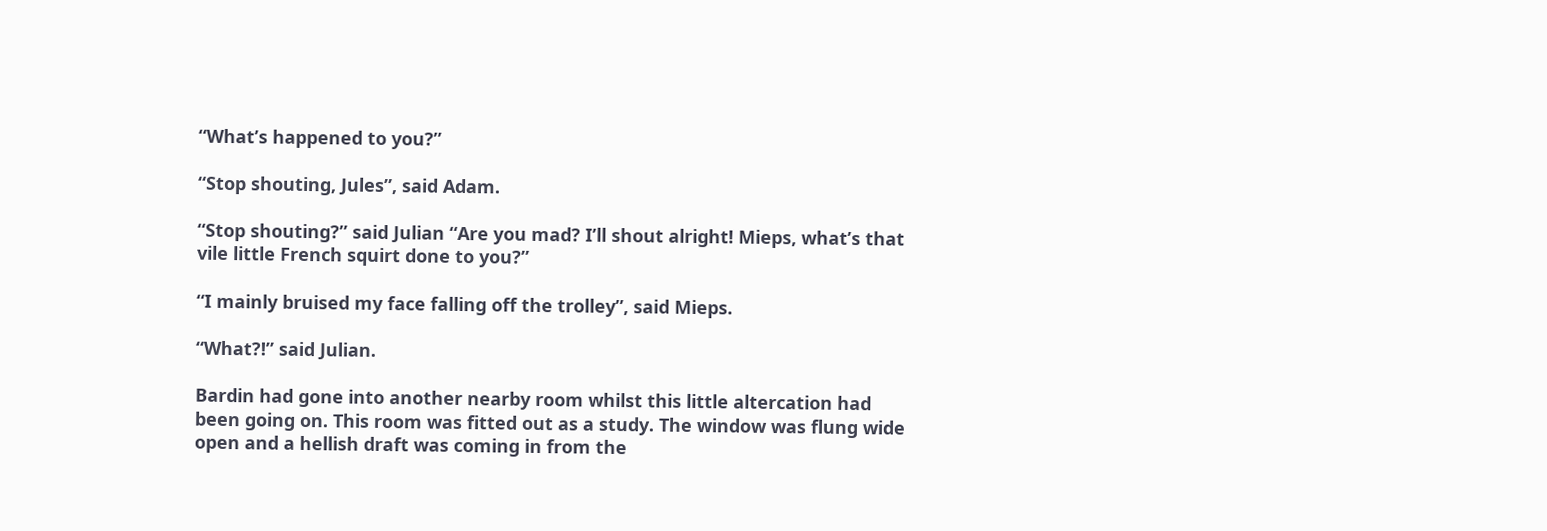“What’s happened to you?”

“Stop shouting, Jules”, said Adam.

“Stop shouting?” said Julian “Are you mad? I’ll shout alright! Mieps, what’s that vile little French squirt done to you?”

“I mainly bruised my face falling off the trolley”, said Mieps.

“What?!” said Julian.

Bardin had gone into another nearby room whilst this little altercation had been going on. This room was fitted out as a study. The window was flung wide open and a hellish draft was coming in from the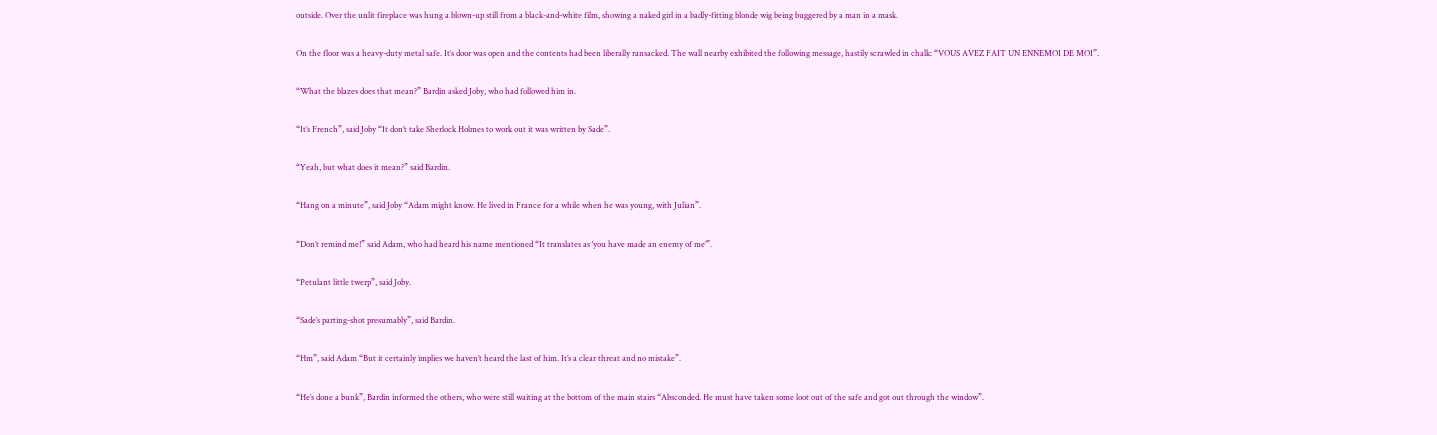outside. Over the unlit fireplace was hung a blown-up still from a black-and-white film, showing a naked girl in a badly-fitting blonde wig being buggered by a man in a mask.

On the floor was a heavy-duty metal safe. It’s door was open and the contents had been liberally ransacked. The wall nearby exhibited the following message, hastily scrawled in chalk: “VOUS AVEZ FAIT UN ENNEMOI DE MOI”.

“What the blazes does that mean?” Bardin asked Joby, who had followed him in.

“It’s French”, said Joby “It don’t take Sherlock Holmes to work out it was written by Sade”.

“Yeah, but what does it mean?” said Bardin.

“Hang on a minute”, said Joby “Adam might know. He lived in France for a while when he was young, with Julian”.

“Don’t remind me!” said Adam, who had heard his name mentioned “It translates as ‘you have made an enemy of me’”.

“Petulant little twerp”, said Joby.

“Sade’s parting-shot presumably”, said Bardin.

“Hm”, said Adam “But it certainly implies we haven’t heard the last of him. It’s a clear threat and no mistake”.

“He’s done a bunk”, Bardin informed the others, who were still waiting at the bottom of the main stairs “Absconded. He must have taken some loot out of the safe and got out through the window”.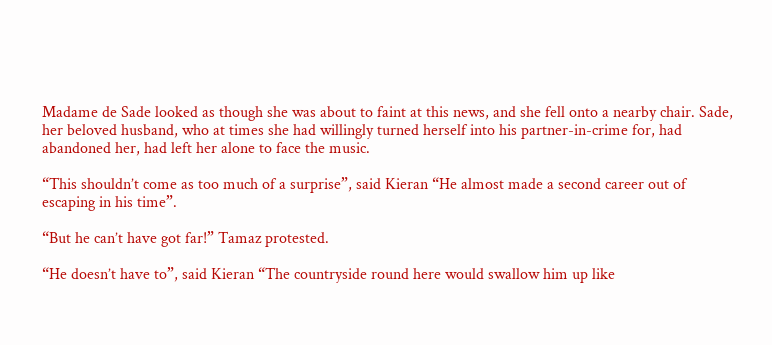Madame de Sade looked as though she was about to faint at this news, and she fell onto a nearby chair. Sade, her beloved husband, who at times she had willingly turned herself into his partner-in-crime for, had abandoned her, had left her alone to face the music.

“This shouldn’t come as too much of a surprise”, said Kieran “He almost made a second career out of escaping in his time”.

“But he can’t have got far!” Tamaz protested.

“He doesn’t have to”, said Kieran “The countryside round here would swallow him up like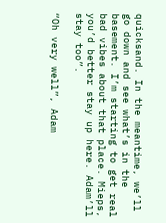quicksand. In the meantime, we’ll go down and see what’s in the basement. I’m starting to get real bad vibes about that place. Mieps, you’d better stay up here. Adam’ll stay too”.

“Oh very well”, Adam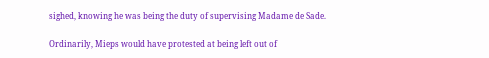sighed, knowing he was being the duty of supervising Madame de Sade.

Ordinarily, Mieps would have protested at being left out of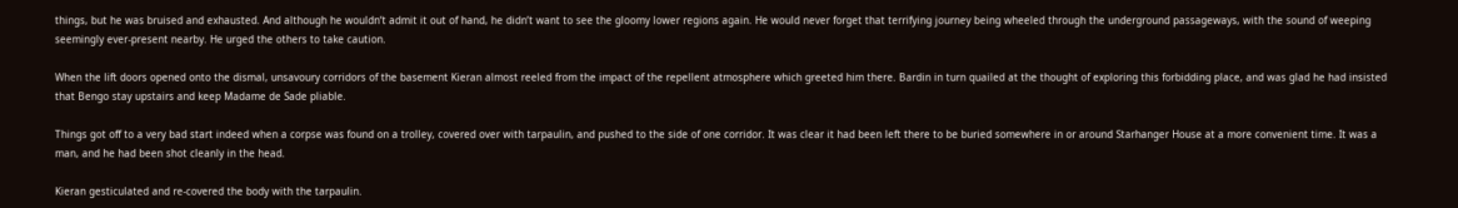things, but he was bruised and exhausted. And although he wouldn’t admit it out of hand, he didn’t want to see the gloomy lower regions again. He would never forget that terrifying journey being wheeled through the underground passageways, with the sound of weeping seemingly ever-present nearby. He urged the others to take caution.

When the lift doors opened onto the dismal, unsavoury corridors of the basement Kieran almost reeled from the impact of the repellent atmosphere which greeted him there. Bardin in turn quailed at the thought of exploring this forbidding place, and was glad he had insisted that Bengo stay upstairs and keep Madame de Sade pliable.

Things got off to a very bad start indeed when a corpse was found on a trolley, covered over with tarpaulin, and pushed to the side of one corridor. It was clear it had been left there to be buried somewhere in or around Starhanger House at a more convenient time. It was a man, and he had been shot cleanly in the head.

Kieran gesticulated and re-covered the body with the tarpaulin.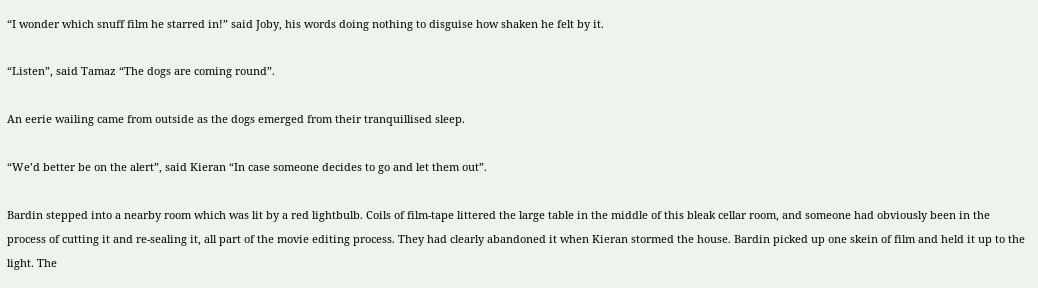“I wonder which snuff film he starred in!” said Joby, his words doing nothing to disguise how shaken he felt by it.

“Listen”, said Tamaz “The dogs are coming round”.

An eerie wailing came from outside as the dogs emerged from their tranquillised sleep.

“We’d better be on the alert”, said Kieran “In case someone decides to go and let them out”.

Bardin stepped into a nearby room which was lit by a red lightbulb. Coils of film-tape littered the large table in the middle of this bleak cellar room, and someone had obviously been in the process of cutting it and re-sealing it, all part of the movie editing process. They had clearly abandoned it when Kieran stormed the house. Bardin picked up one skein of film and held it up to the light. The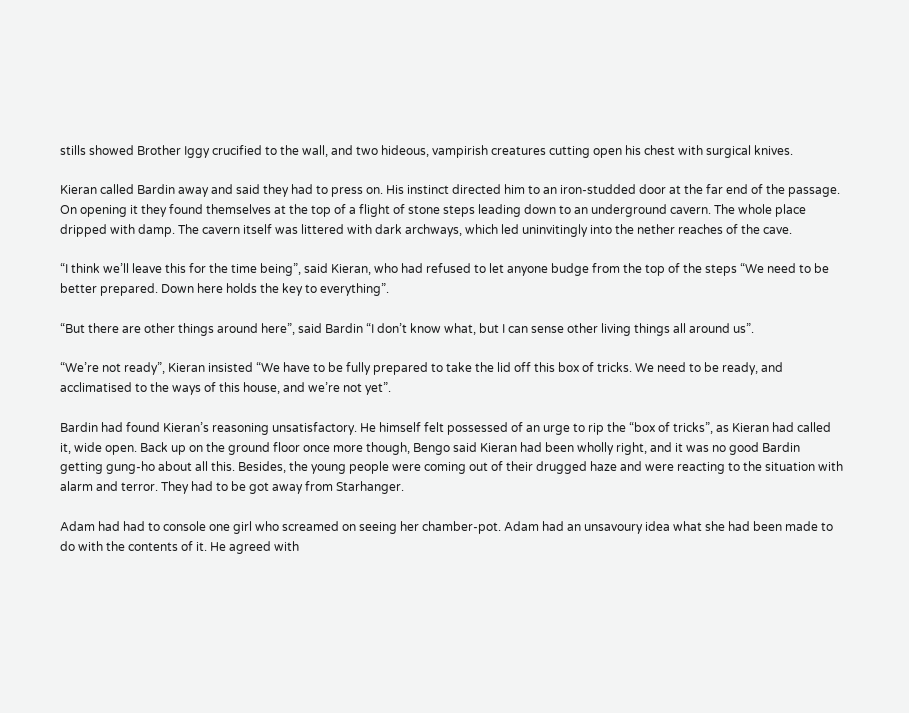stills showed Brother Iggy crucified to the wall, and two hideous, vampirish creatures cutting open his chest with surgical knives.

Kieran called Bardin away and said they had to press on. His instinct directed him to an iron-studded door at the far end of the passage. On opening it they found themselves at the top of a flight of stone steps leading down to an underground cavern. The whole place dripped with damp. The cavern itself was littered with dark archways, which led uninvitingly into the nether reaches of the cave.

“I think we’ll leave this for the time being”, said Kieran, who had refused to let anyone budge from the top of the steps “We need to be better prepared. Down here holds the key to everything”.

“But there are other things around here”, said Bardin “I don’t know what, but I can sense other living things all around us”.

“We’re not ready”, Kieran insisted “We have to be fully prepared to take the lid off this box of tricks. We need to be ready, and acclimatised to the ways of this house, and we’re not yet”.

Bardin had found Kieran’s reasoning unsatisfactory. He himself felt possessed of an urge to rip the “box of tricks”, as Kieran had called it, wide open. Back up on the ground floor once more though, Bengo said Kieran had been wholly right, and it was no good Bardin getting gung-ho about all this. Besides, the young people were coming out of their drugged haze and were reacting to the situation with alarm and terror. They had to be got away from Starhanger.

Adam had had to console one girl who screamed on seeing her chamber-pot. Adam had an unsavoury idea what she had been made to do with the contents of it. He agreed with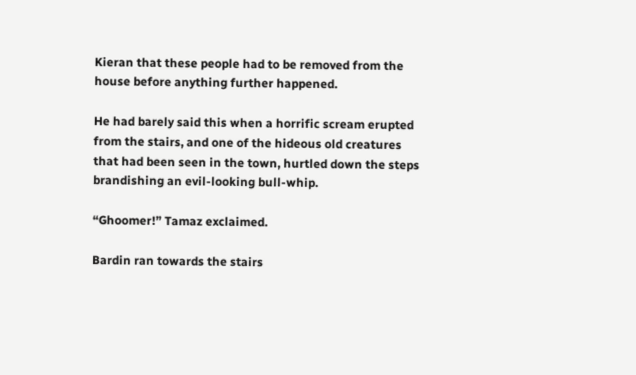Kieran that these people had to be removed from the house before anything further happened.

He had barely said this when a horrific scream erupted from the stairs, and one of the hideous old creatures that had been seen in the town, hurtled down the steps brandishing an evil-looking bull-whip.

“Ghoomer!” Tamaz exclaimed.

Bardin ran towards the stairs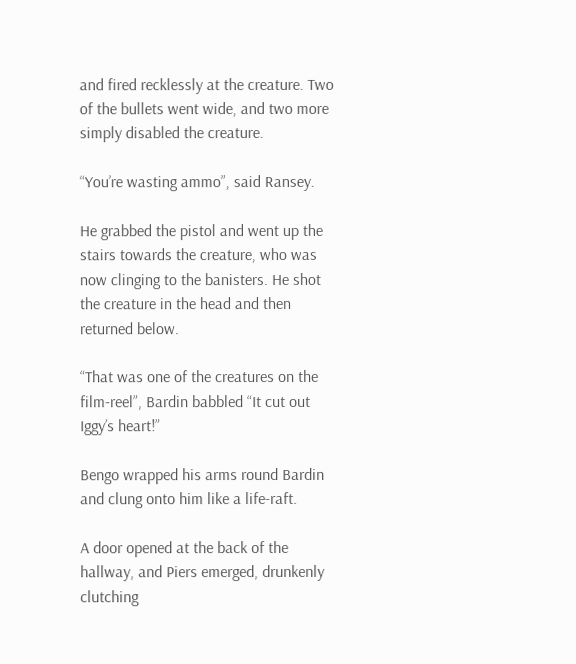and fired recklessly at the creature. Two of the bullets went wide, and two more simply disabled the creature.

“You’re wasting ammo”, said Ransey.

He grabbed the pistol and went up the stairs towards the creature, who was now clinging to the banisters. He shot the creature in the head and then returned below.

“That was one of the creatures on the film-reel”, Bardin babbled “It cut out Iggy’s heart!”

Bengo wrapped his arms round Bardin and clung onto him like a life-raft.

A door opened at the back of the hallway, and Piers emerged, drunkenly clutching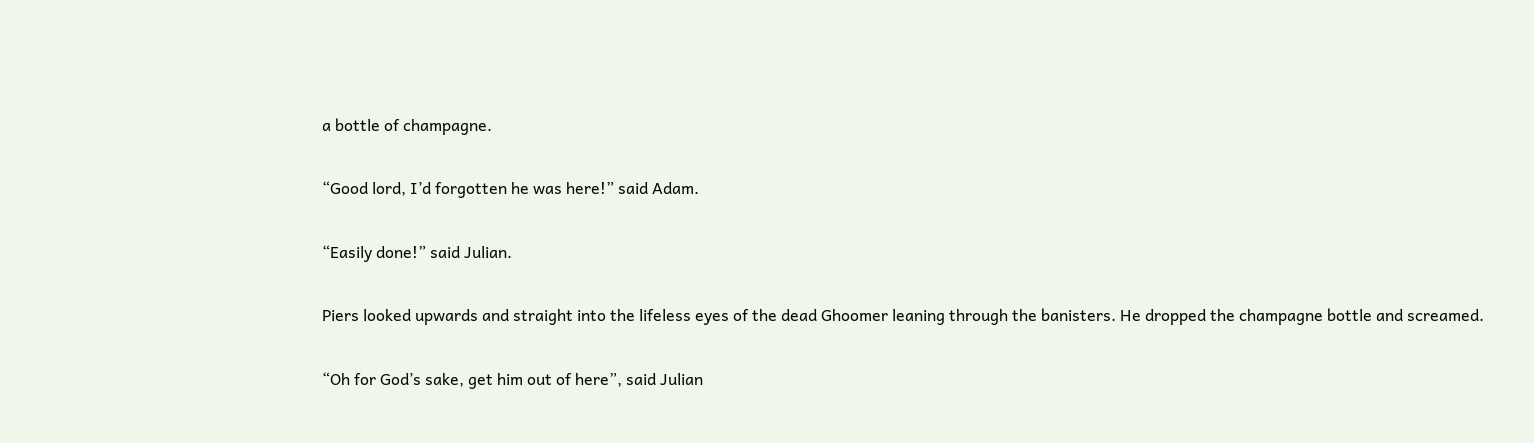a bottle of champagne.

“Good lord, I’d forgotten he was here!” said Adam.

“Easily done!” said Julian.

Piers looked upwards and straight into the lifeless eyes of the dead Ghoomer leaning through the banisters. He dropped the champagne bottle and screamed.

“Oh for God’s sake, get him out of here”, said Julian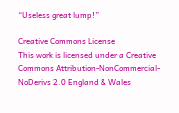“Useless great lump!”

Creative Commons License
This work is licensed under a Creative Commons Attribution-NonCommercial-NoDerivs 2.0 England & Wales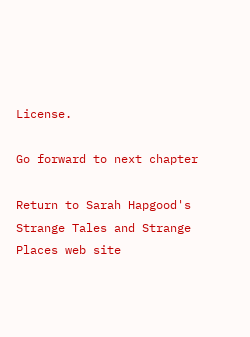License.

Go forward to next chapter

Return to Sarah Hapgood's Strange Tales and Strange Places web site